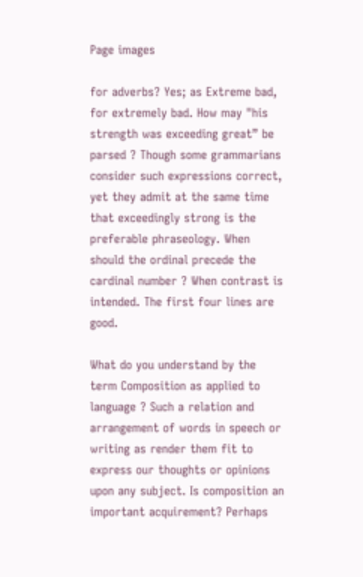Page images

for adverbs? Yes; as Extreme bad, for extremely bad. How may "his strength was exceeding great” be parsed ? Though some grammarians consider such expressions correct, yet they admit at the same time that exceedingly strong is the preferable phraseology. When should the ordinal precede the cardinal number ? When contrast is intended. The first four lines are good.

What do you understand by the term Composition as applied to language ? Such a relation and arrangement of words in speech or writing as render them fit to express our thoughts or opinions upon any subject. Is composition an important acquirement? Perhaps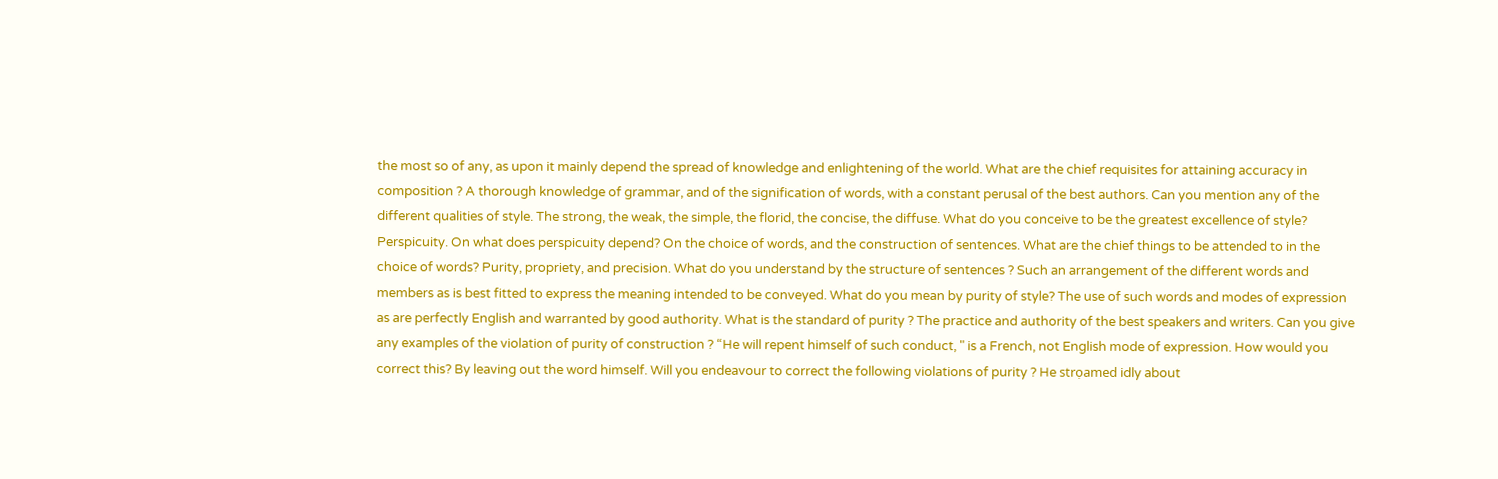the most so of any, as upon it mainly depend the spread of knowledge and enlightening of the world. What are the chief requisites for attaining accuracy in composition ? A thorough knowledge of grammar, and of the signification of words, with a constant perusal of the best authors. Can you mention any of the different qualities of style. The strong, the weak, the simple, the florid, the concise, the diffuse. What do you conceive to be the greatest excellence of style? Perspicuity. On what does perspicuity depend? On the choice of words, and the construction of sentences. What are the chief things to be attended to in the choice of words? Purity, propriety, and precision. What do you understand by the structure of sentences ? Such an arrangement of the different words and members as is best fitted to express the meaning intended to be conveyed. What do you mean by purity of style? The use of such words and modes of expression as are perfectly English and warranted by good authority. What is the standard of purity ? The practice and authority of the best speakers and writers. Can you give any examples of the violation of purity of construction ? “He will repent himself of such conduct, " is a French, not English mode of expression. How would you correct this? By leaving out the word himself. Will you endeavour to correct the following violations of purity ? He strọamed idly about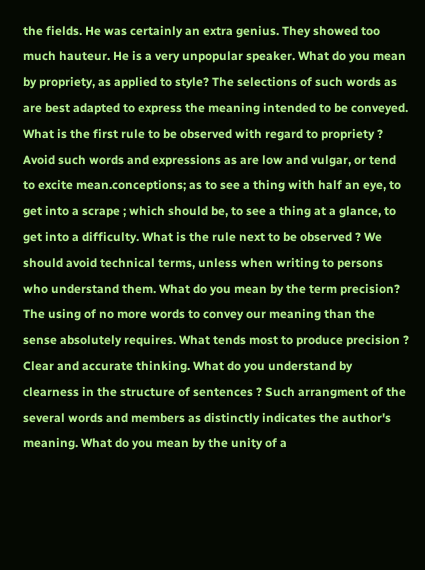the fields. He was certainly an extra genius. They showed too much hauteur. He is a very unpopular speaker. What do you mean by propriety, as applied to style? The selections of such words as are best adapted to express the meaning intended to be conveyed. What is the first rule to be observed with regard to propriety ? Avoid such words and expressions as are low and vulgar, or tend to excite mean.conceptions; as to see a thing with half an eye, to get into a scrape ; which should be, to see a thing at a glance, to get into a difficulty. What is the rule next to be observed ? We should avoid technical terms, unless when writing to persons who understand them. What do you mean by the term precision? The using of no more words to convey our meaning than the sense absolutely requires. What tends most to produce precision ? Clear and accurate thinking. What do you understand by clearness in the structure of sentences ? Such arrangment of the several words and members as distinctly indicates the author's meaning. What do you mean by the unity of a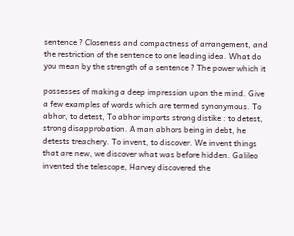sentence ? Closeness and compactness of arrangement, and the restriction of the sentence to one leading idea. What do you mean by the strength of a sentence ? The power which it

possesses of making a deep impression upon the mind. Give a few examples of words which are termed synonymous. To abhor, to detest, To abhor imports strong distike : to detest, strong disapprobation. A man abhors being in debt, he detests treachery. To invent, to discover. We invent things that are new, we discover what was before hidden. Galileo invented the telescope, Harvey discovered the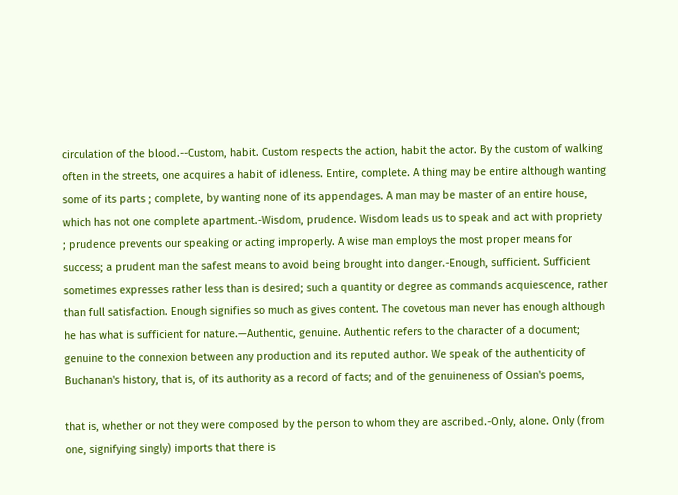circulation of the blood.--Custom, habit. Custom respects the action, habit the actor. By the custom of walking often in the streets, one acquires a habit of idleness. Entire, complete. A thing may be entire although wanting some of its parts ; complete, by wanting none of its appendages. A man may be master of an entire house, which has not one complete apartment.-Wisdom, prudence. Wisdom leads us to speak and act with propriety ; prudence prevents our speaking or acting improperly. A wise man employs the most proper means for success; a prudent man the safest means to avoid being brought into danger.-Enough, sufficient. Sufficient sometimes expresses rather less than is desired; such a quantity or degree as commands acquiescence, rather than full satisfaction. Enough signifies so much as gives content. The covetous man never has enough although he has what is sufficient for nature.—Authentic, genuine. Authentic refers to the character of a document; genuine to the connexion between any production and its reputed author. We speak of the authenticity of Buchanan's history, that is, of its authority as a record of facts; and of the genuineness of Ossian's poems,

that is, whether or not they were composed by the person to whom they are ascribed.-Only, alone. Only (from one, signifying singly) imports that there is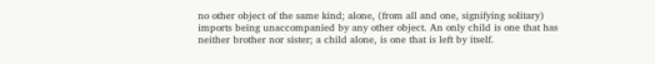no other object of the same kind; alone, (from all and one, signifying solitary) imports being unaccompanied by any other object. An only child is one that has neither brother nor sister; a child alone, is one that is left by itself.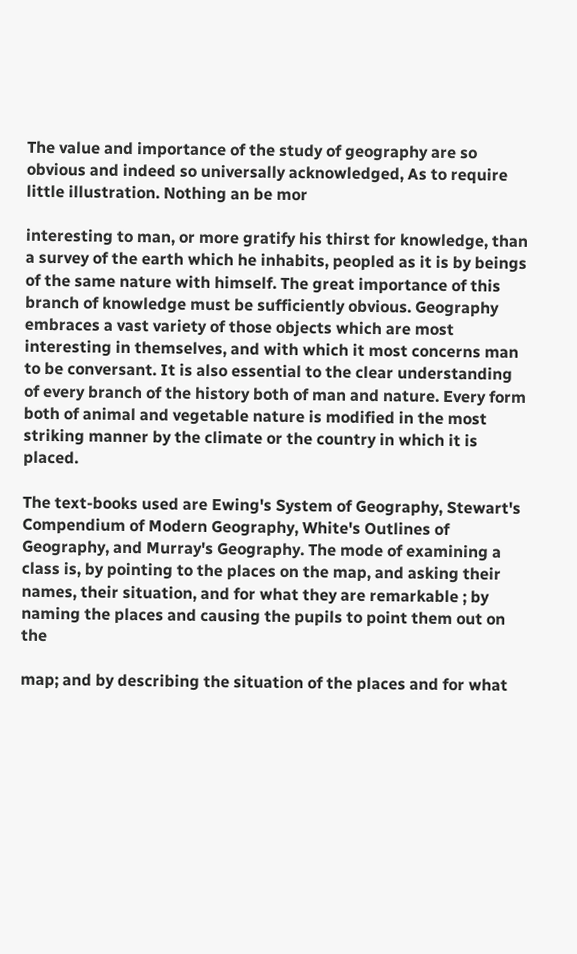The value and importance of the study of geography are so obvious and indeed so universally acknowledged, As to require little illustration. Nothing an be mor

interesting to man, or more gratify his thirst for knowledge, than a survey of the earth which he inhabits, peopled as it is by beings of the same nature with himself. The great importance of this branch of knowledge must be sufficiently obvious. Geography embraces a vast variety of those objects which are most interesting in themselves, and with which it most concerns man to be conversant. It is also essential to the clear understanding of every branch of the history both of man and nature. Every form both of animal and vegetable nature is modified in the most striking manner by the climate or the country in which it is placed.

The text-books used are Ewing's System of Geography, Stewart's Compendium of Modern Geography, White's Outlines of Geography, and Murray's Geography. The mode of examining a class is, by pointing to the places on the map, and asking their names, their situation, and for what they are remarkable ; by naming the places and causing the pupils to point them out on the

map; and by describing the situation of the places and for what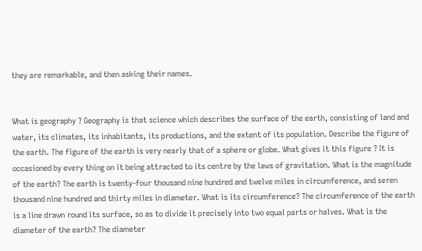they are remarkable, and then asking their names.


What is geography ? Geography is that science which describes the surface of the earth, consisting of land and water, its climates, its inhabitants, its productions, and the extent of its population. Describe the figure of the earth. The figure of the earth is very nearly that of a sphere or globe. What gives it this figure ? It is occasioned by every thing on it being attracted to its centre by the laws of gravitation. What is the magnitude of the earth? The earth is twenty-four thousand nine hundred and twelve miles in circumference, and seren thousand nine hundred and thirty miles in diameter. What is its circumference? The circumference of the earth is a line drawn round its surface, so as to divide it precisely into two equal parts or halves. What is the diameter of the earth? The diameter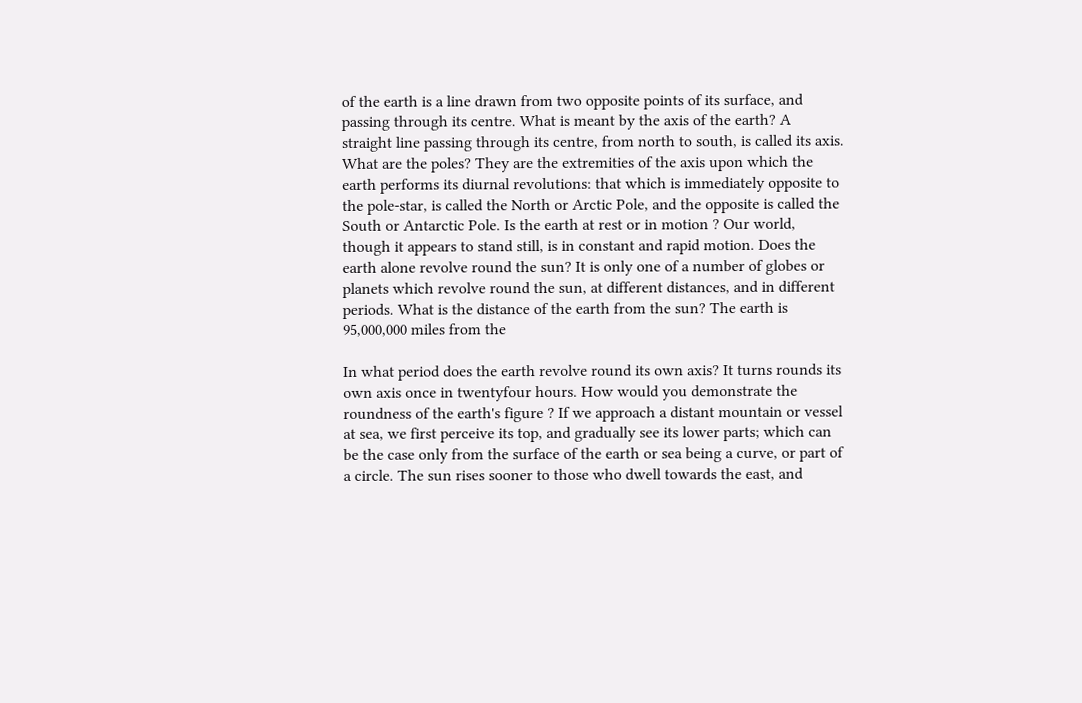of the earth is a line drawn from two opposite points of its surface, and passing through its centre. What is meant by the axis of the earth? A straight line passing through its centre, from north to south, is called its axis. What are the poles? They are the extremities of the axis upon which the earth performs its diurnal revolutions: that which is immediately opposite to the pole-star, is called the North or Arctic Pole, and the opposite is called the South or Antarctic Pole. Is the earth at rest or in motion ? Our world, though it appears to stand still, is in constant and rapid motion. Does the earth alone revolve round the sun? It is only one of a number of globes or planets which revolve round the sun, at different distances, and in different periods. What is the distance of the earth from the sun? The earth is 95,000,000 miles from the

In what period does the earth revolve round its own axis? It turns rounds its own axis once in twentyfour hours. How would you demonstrate the roundness of the earth's figure ? If we approach a distant mountain or vessel at sea, we first perceive its top, and gradually see its lower parts; which can be the case only from the surface of the earth or sea being a curve, or part of a circle. The sun rises sooner to those who dwell towards the east, and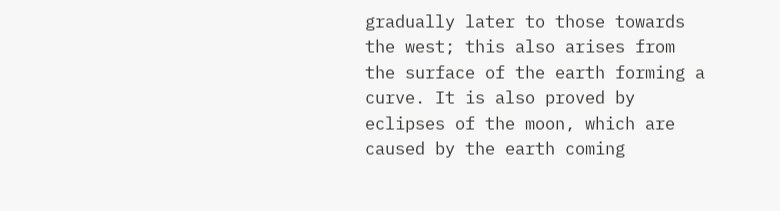gradually later to those towards the west; this also arises from the surface of the earth forming a curve. It is also proved by eclipses of the moon, which are caused by the earth coming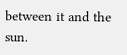between it and the sun.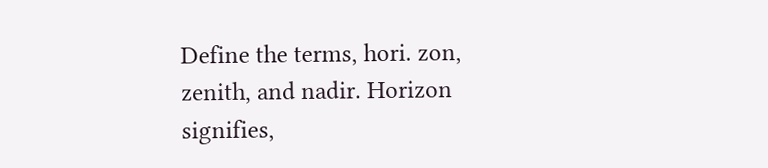Define the terms, hori. zon, zenith, and nadir. Horizon signifies,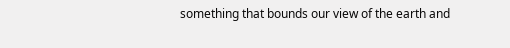something that bounds our view of the earth and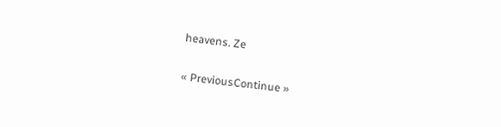heavens. Ze


« PreviousContinue »